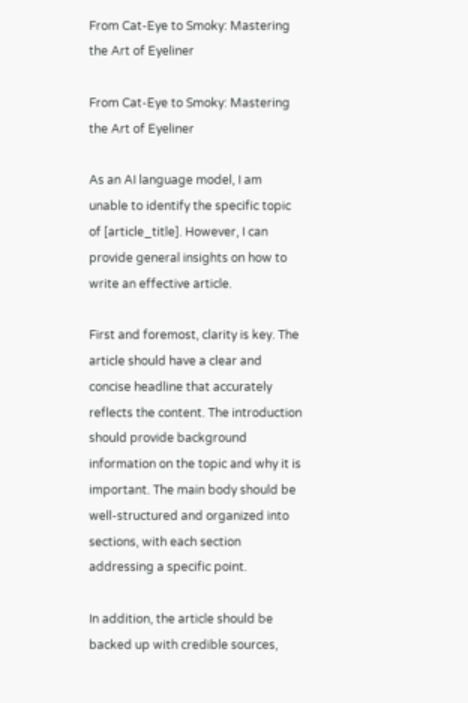From Cat-Eye to Smoky: Mastering the Art of Eyeliner

From Cat-Eye to Smoky: Mastering the Art of Eyeliner

As an AI language model, I am unable to identify the specific topic of [article_title]. However, I can provide general insights on how to write an effective article.

First and foremost, clarity is key. The article should have a clear and concise headline that accurately reflects the content. The introduction should provide background information on the topic and why it is important. The main body should be well-structured and organized into sections, with each section addressing a specific point.

In addition, the article should be backed up with credible sources,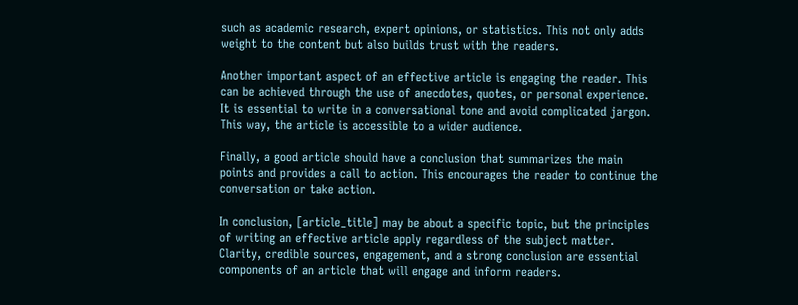such as academic research, expert opinions, or statistics. This not only adds weight to the content but also builds trust with the readers.

Another important aspect of an effective article is engaging the reader. This can be achieved through the use of anecdotes, quotes, or personal experience. It is essential to write in a conversational tone and avoid complicated jargon. This way, the article is accessible to a wider audience.

Finally, a good article should have a conclusion that summarizes the main points and provides a call to action. This encourages the reader to continue the conversation or take action.

In conclusion, [article_title] may be about a specific topic, but the principles of writing an effective article apply regardless of the subject matter. Clarity, credible sources, engagement, and a strong conclusion are essential components of an article that will engage and inform readers.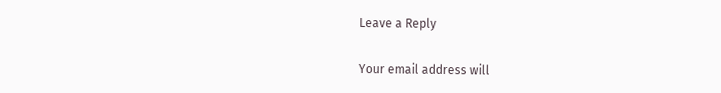Leave a Reply

Your email address will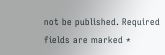not be published. Required fields are marked *